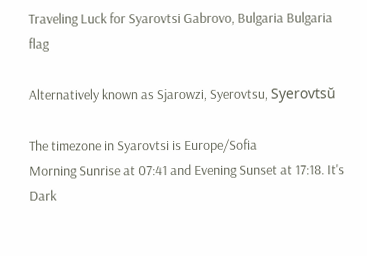Traveling Luck for Syarovtsi Gabrovo, Bulgaria Bulgaria flag

Alternatively known as Sjarowzi, Syerovtsu, Syerovtsŭ

The timezone in Syarovtsi is Europe/Sofia
Morning Sunrise at 07:41 and Evening Sunset at 17:18. It's Dark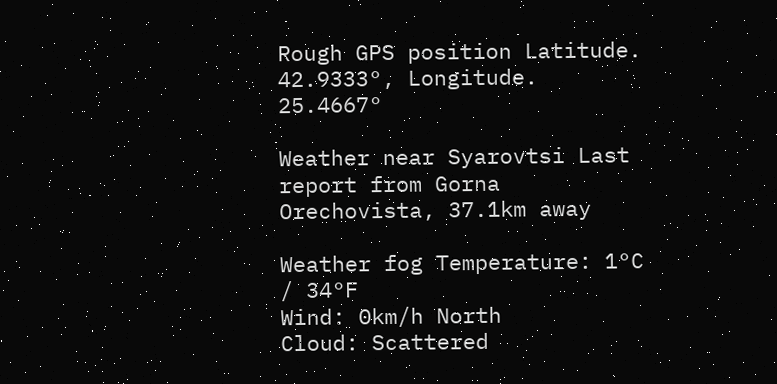Rough GPS position Latitude. 42.9333°, Longitude. 25.4667°

Weather near Syarovtsi Last report from Gorna Orechovista, 37.1km away

Weather fog Temperature: 1°C / 34°F
Wind: 0km/h North
Cloud: Scattered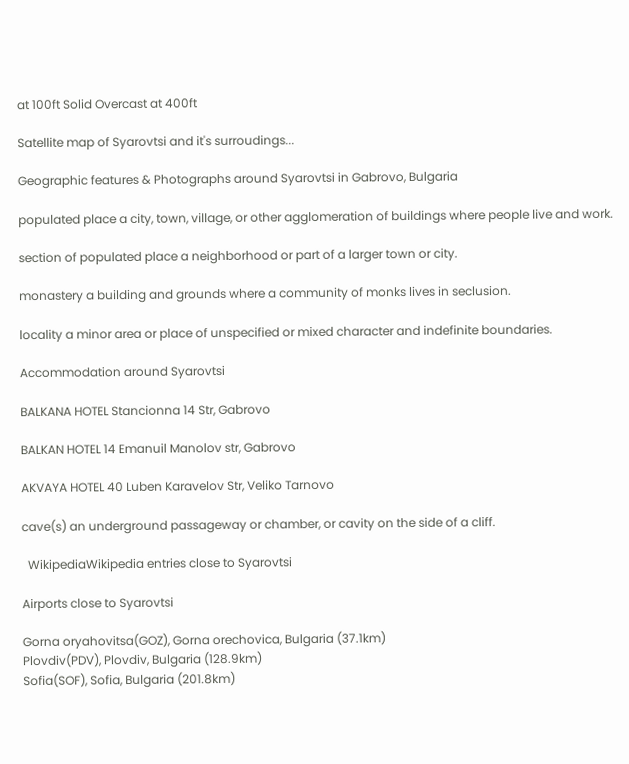at 100ft Solid Overcast at 400ft

Satellite map of Syarovtsi and it's surroudings...

Geographic features & Photographs around Syarovtsi in Gabrovo, Bulgaria

populated place a city, town, village, or other agglomeration of buildings where people live and work.

section of populated place a neighborhood or part of a larger town or city.

monastery a building and grounds where a community of monks lives in seclusion.

locality a minor area or place of unspecified or mixed character and indefinite boundaries.

Accommodation around Syarovtsi

BALKANA HOTEL Stancionna 14 Str, Gabrovo

BALKAN HOTEL 14 Emanuil Manolov str, Gabrovo

AKVAYA HOTEL 40 Luben Karavelov Str, Veliko Tarnovo

cave(s) an underground passageway or chamber, or cavity on the side of a cliff.

  WikipediaWikipedia entries close to Syarovtsi

Airports close to Syarovtsi

Gorna oryahovitsa(GOZ), Gorna orechovica, Bulgaria (37.1km)
Plovdiv(PDV), Plovdiv, Bulgaria (128.9km)
Sofia(SOF), Sofia, Bulgaria (201.8km)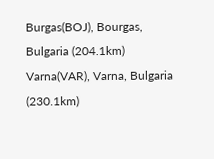Burgas(BOJ), Bourgas, Bulgaria (204.1km)
Varna(VAR), Varna, Bulgaria (230.1km)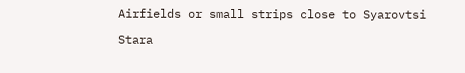Airfields or small strips close to Syarovtsi

Stara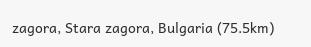zagora, Stara zagora, Bulgaria (75.5km)